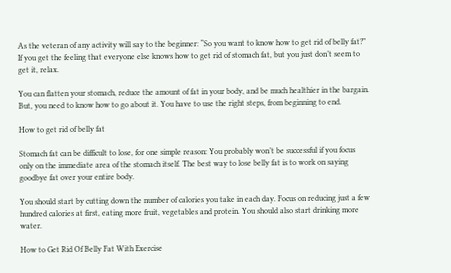As the veteran of any activity will say to the beginner: “So you want to know how to get rid of belly fat?” If you get the feeling that everyone else knows how to get rid of stomach fat, but you just don’t seem to get it, relax.

You can flatten your stomach, reduce the amount of fat in your body, and be much healthier in the bargain. But, you need to know how to go about it. You have to use the right steps, from beginning to end.

How to get rid of belly fat

Stomach fat can be difficult to lose, for one simple reason: You probably won’t be successful if you focus only on the immediate area of the stomach itself. The best way to lose belly fat is to work on saying goodbye fat over your entire body.

You should start by cutting down the number of calories you take in each day. Focus on reducing just a few hundred calories at first, eating more fruit, vegetables and protein. You should also start drinking more water.

How to Get Rid Of Belly Fat With Exercise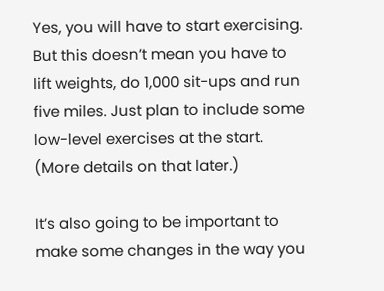Yes, you will have to start exercising. But this doesn’t mean you have to lift weights, do 1,000 sit-ups and run five miles. Just plan to include some low-level exercises at the start. (More details on that later.)

It’s also going to be important to make some changes in the way you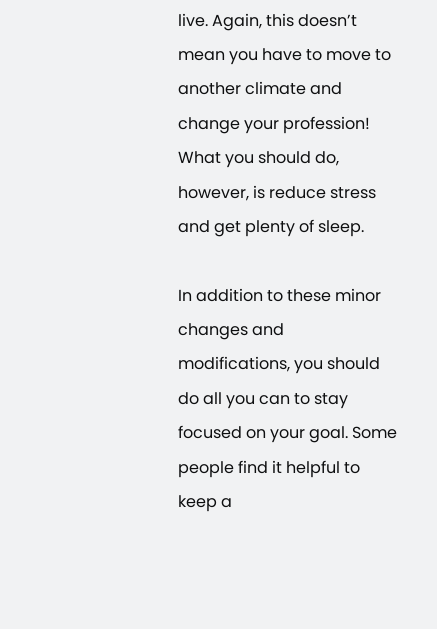live. Again, this doesn’t mean you have to move to another climate and change your profession! What you should do, however, is reduce stress and get plenty of sleep.

In addition to these minor changes and modifications, you should do all you can to stay focused on your goal. Some people find it helpful to keep a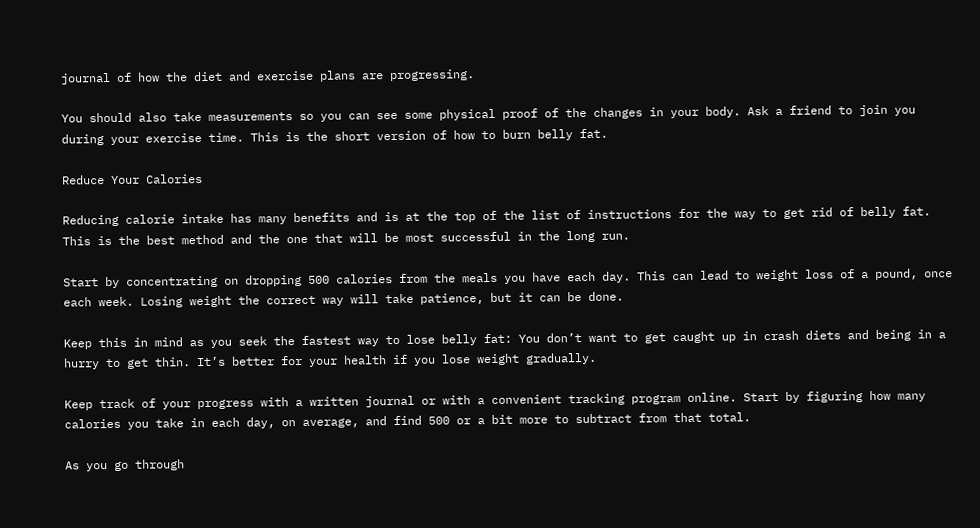journal of how the diet and exercise plans are progressing.

You should also take measurements so you can see some physical proof of the changes in your body. Ask a friend to join you during your exercise time. This is the short version of how to burn belly fat.

Reduce Your Calories

Reducing calorie intake has many benefits and is at the top of the list of instructions for the way to get rid of belly fat. This is the best method and the one that will be most successful in the long run.

Start by concentrating on dropping 500 calories from the meals you have each day. This can lead to weight loss of a pound, once each week. Losing weight the correct way will take patience, but it can be done.

Keep this in mind as you seek the fastest way to lose belly fat: You don’t want to get caught up in crash diets and being in a hurry to get thin. It’s better for your health if you lose weight gradually.

Keep track of your progress with a written journal or with a convenient tracking program online. Start by figuring how many calories you take in each day, on average, and find 500 or a bit more to subtract from that total.

As you go through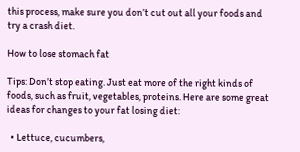this process, make sure you don’t cut out all your foods and try a crash diet.

How to lose stomach fat

Tips: Don’t stop eating. Just eat more of the right kinds of foods, such as fruit, vegetables, proteins. Here are some great ideas for changes to your fat losing diet:

  • Lettuce, cucumbers,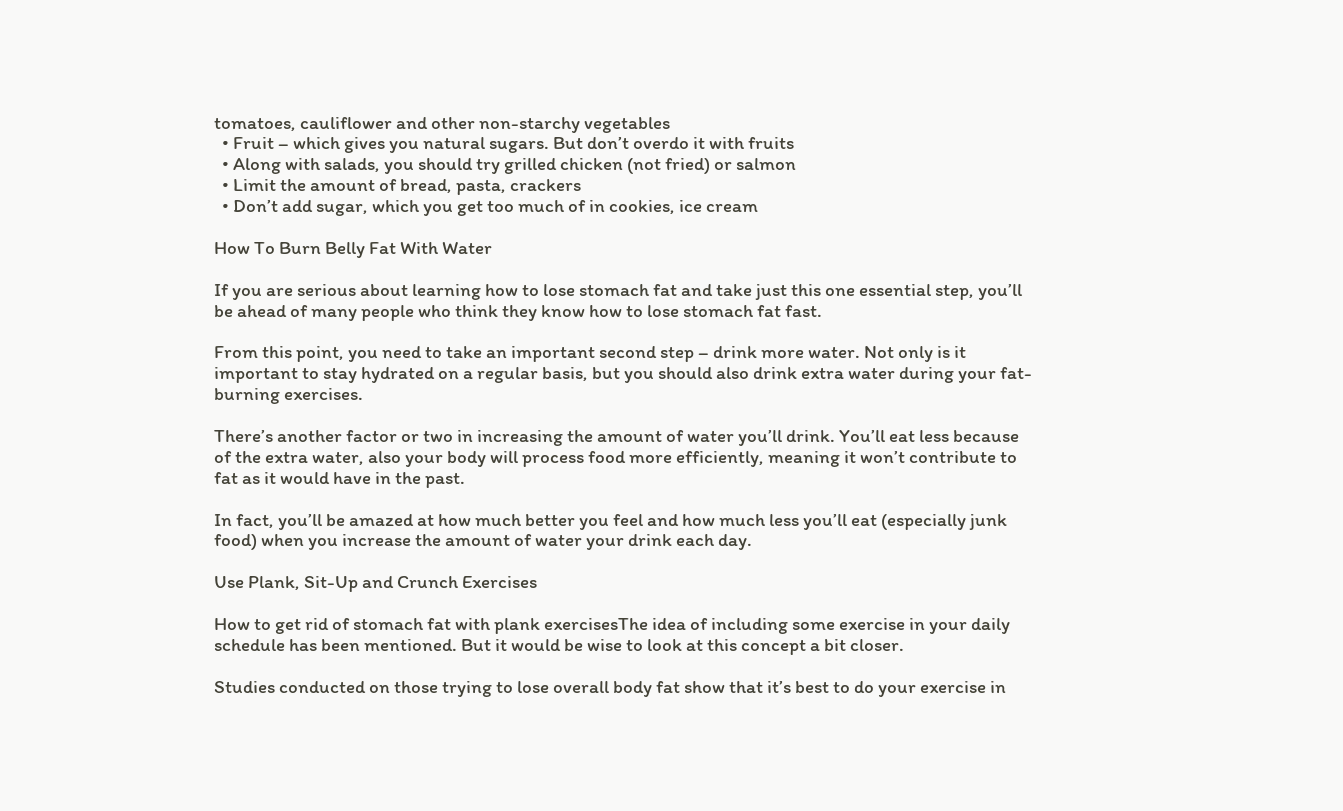tomatoes, cauliflower and other non-starchy vegetables
  • Fruit – which gives you natural sugars. But don’t overdo it with fruits
  • Along with salads, you should try grilled chicken (not fried) or salmon
  • Limit the amount of bread, pasta, crackers
  • Don’t add sugar, which you get too much of in cookies, ice cream

How To Burn Belly Fat With Water

If you are serious about learning how to lose stomach fat and take just this one essential step, you’ll be ahead of many people who think they know how to lose stomach fat fast.

From this point, you need to take an important second step – drink more water. Not only is it important to stay hydrated on a regular basis, but you should also drink extra water during your fat-burning exercises.

There’s another factor or two in increasing the amount of water you’ll drink. You’ll eat less because of the extra water, also your body will process food more efficiently, meaning it won’t contribute to fat as it would have in the past.

In fact, you’ll be amazed at how much better you feel and how much less you’ll eat (especially junk food) when you increase the amount of water your drink each day.

Use Plank, Sit-Up and Crunch Exercises

How to get rid of stomach fat with plank exercisesThe idea of including some exercise in your daily schedule has been mentioned. But it would be wise to look at this concept a bit closer.

Studies conducted on those trying to lose overall body fat show that it’s best to do your exercise in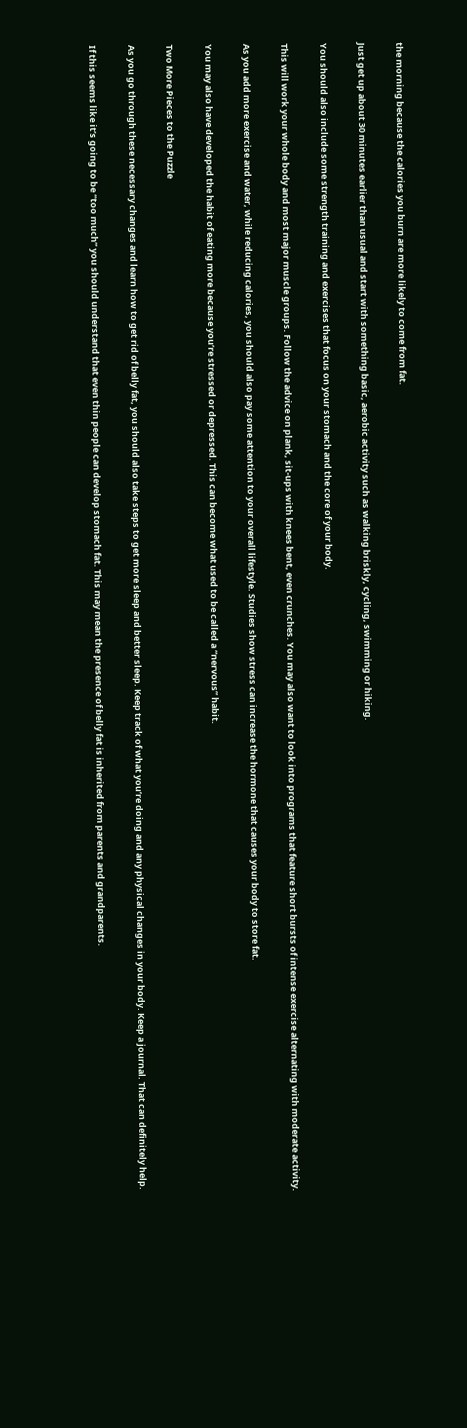the morning because the calories you burn are more likely to come from fat.

Just get up about 30 minutes earlier than usual and start with something basic, aerobic activity such as walking briskly, cycling, swimming or hiking.

You should also include some strength training and exercises that focus on your stomach and the core of your body.

This will work your whole body and most major muscle groups. Follow the advice on plank, sit-ups with knees bent, even crunches. You may also want to look into programs that feature short bursts of intense exercise alternating with moderate activity.

As you add more exercise and water, while reducing calories, you should also pay some attention to your overall lifestyle. Studies show stress can increase the hormone that causes your body to store fat.

You may also have developed the habit of eating more because you’re stressed or depressed. This can become what used to be called a “nervous” habit.

Two More Pieces to the Puzzle

As you go through these necessary changes and learn how to get rid of belly fat, you should also take steps to get more sleep and better sleep. Keep track of what you’re doing and any physical changes in your body. Keep a journal. That can definitely help.

If this seems like it’s going to be “too much” you should understand that even thin people can develop stomach fat. This may mean the presence of belly fat is inherited from parents and grandparents.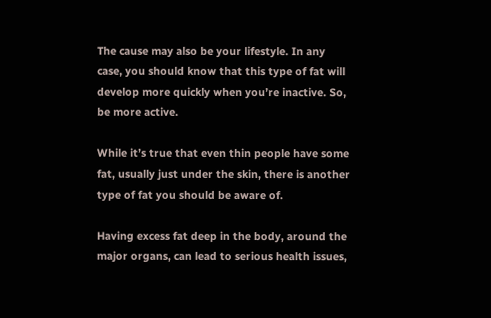The cause may also be your lifestyle. In any case, you should know that this type of fat will develop more quickly when you’re inactive. So, be more active.

While it’s true that even thin people have some fat, usually just under the skin, there is another type of fat you should be aware of.

Having excess fat deep in the body, around the major organs, can lead to serious health issues,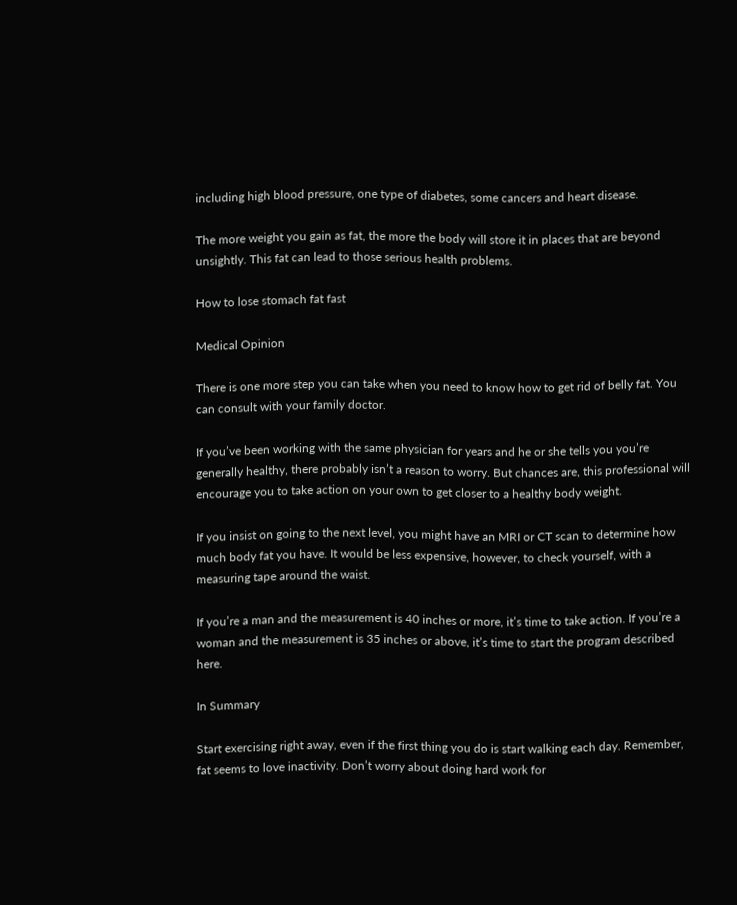including high blood pressure, one type of diabetes, some cancers and heart disease.

The more weight you gain as fat, the more the body will store it in places that are beyond unsightly. This fat can lead to those serious health problems.

How to lose stomach fat fast

Medical Opinion

There is one more step you can take when you need to know how to get rid of belly fat. You can consult with your family doctor.

If you’ve been working with the same physician for years and he or she tells you you’re generally healthy, there probably isn’t a reason to worry. But chances are, this professional will encourage you to take action on your own to get closer to a healthy body weight.

If you insist on going to the next level, you might have an MRI or CT scan to determine how much body fat you have. It would be less expensive, however, to check yourself, with a measuring tape around the waist.

If you’re a man and the measurement is 40 inches or more, it’s time to take action. If you’re a woman and the measurement is 35 inches or above, it’s time to start the program described here.

In Summary

Start exercising right away, even if the first thing you do is start walking each day. Remember, fat seems to love inactivity. Don’t worry about doing hard work for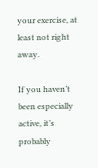your exercise, at least not right away.

If you haven’t been especially active, it’s probably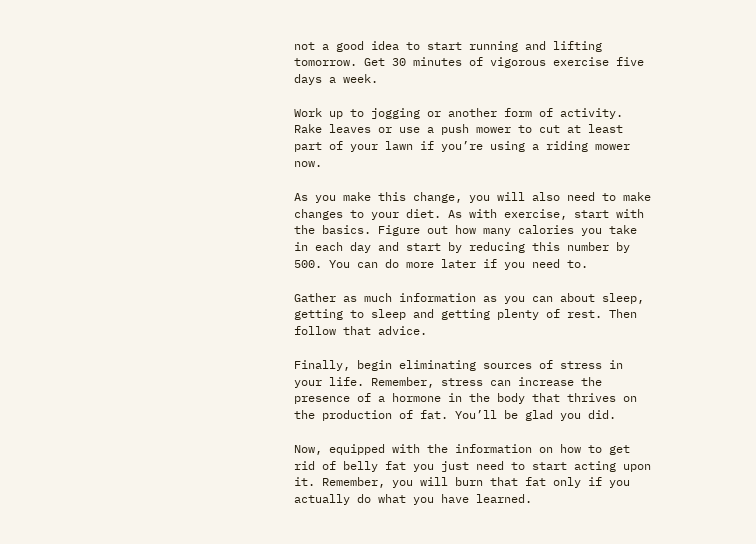not a good idea to start running and lifting tomorrow. Get 30 minutes of vigorous exercise five days a week.

Work up to jogging or another form of activity. Rake leaves or use a push mower to cut at least part of your lawn if you’re using a riding mower now.

As you make this change, you will also need to make changes to your diet. As with exercise, start with the basics. Figure out how many calories you take in each day and start by reducing this number by 500. You can do more later if you need to.

Gather as much information as you can about sleep, getting to sleep and getting plenty of rest. Then follow that advice.

Finally, begin eliminating sources of stress in your life. Remember, stress can increase the presence of a hormone in the body that thrives on the production of fat. You’ll be glad you did.

Now, equipped with the information on how to get rid of belly fat you just need to start acting upon it. Remember, you will burn that fat only if you actually do what you have learned.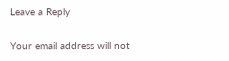Leave a Reply

Your email address will not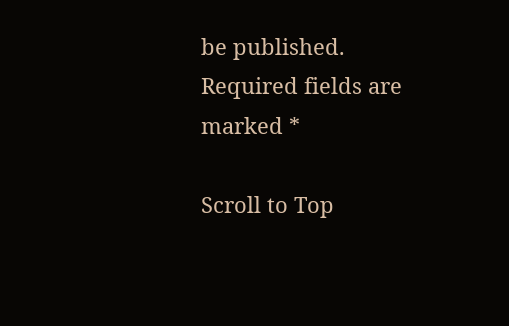be published. Required fields are marked *

Scroll to Top